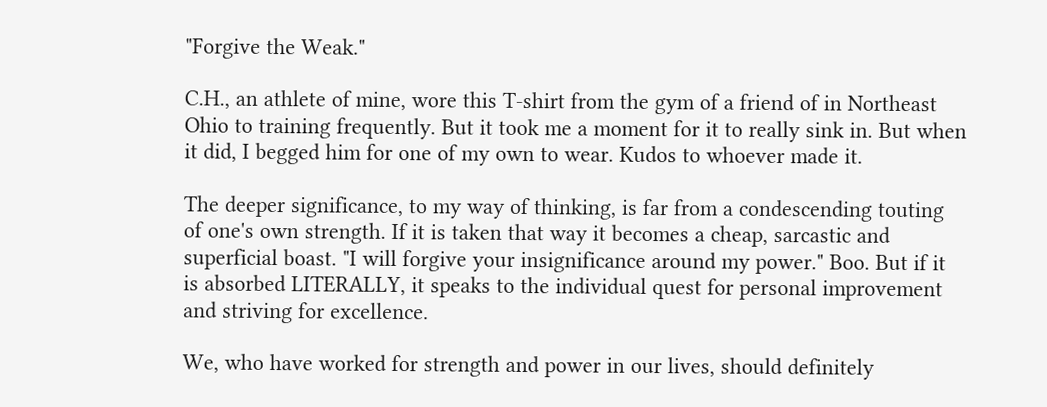"Forgive the Weak."

C.H., an athlete of mine, wore this T-shirt from the gym of a friend of in Northeast Ohio to training frequently. But it took me a moment for it to really sink in. But when it did, I begged him for one of my own to wear. Kudos to whoever made it.

The deeper significance, to my way of thinking, is far from a condescending touting of one's own strength. If it is taken that way it becomes a cheap, sarcastic and superficial boast. "I will forgive your insignificance around my power." Boo. But if it is absorbed LITERALLY, it speaks to the individual quest for personal improvement and striving for excellence.

We, who have worked for strength and power in our lives, should definitely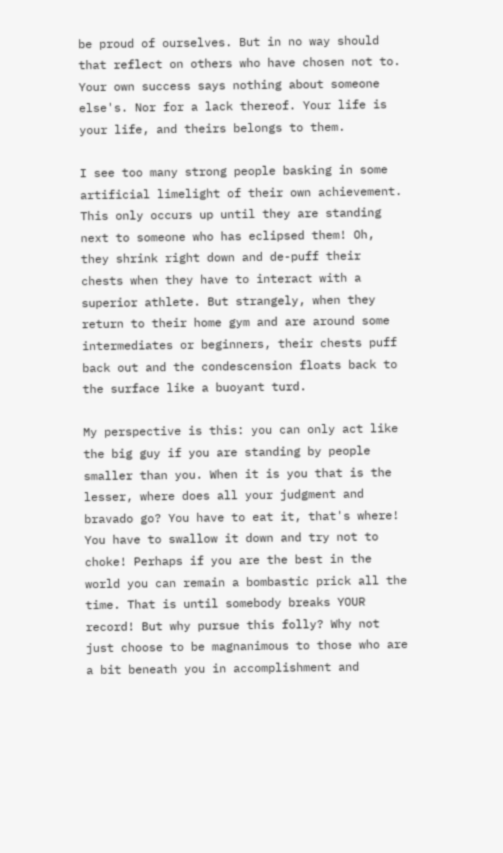be proud of ourselves. But in no way should that reflect on others who have chosen not to. Your own success says nothing about someone else's. Nor for a lack thereof. Your life is your life, and theirs belongs to them.

I see too many strong people basking in some artificial limelight of their own achievement. This only occurs up until they are standing next to someone who has eclipsed them! Oh, they shrink right down and de-puff their chests when they have to interact with a superior athlete. But strangely, when they return to their home gym and are around some intermediates or beginners, their chests puff back out and the condescension floats back to the surface like a buoyant turd.

My perspective is this: you can only act like the big guy if you are standing by people smaller than you. When it is you that is the lesser, where does all your judgment and bravado go? You have to eat it, that's where! You have to swallow it down and try not to choke! Perhaps if you are the best in the world you can remain a bombastic prick all the time. That is until somebody breaks YOUR record! But why pursue this folly? Why not just choose to be magnanimous to those who are a bit beneath you in accomplishment and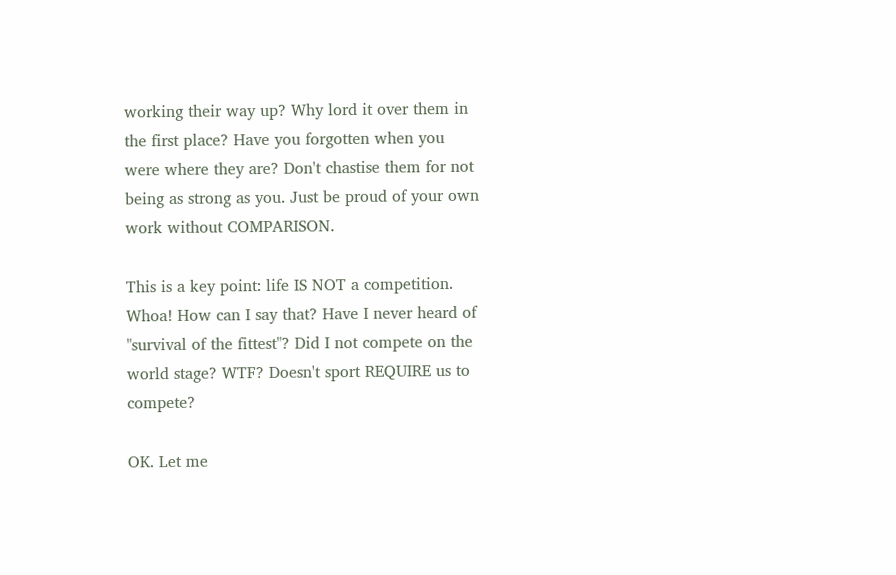working their way up? Why lord it over them in the first place? Have you forgotten when you were where they are? Don't chastise them for not being as strong as you. Just be proud of your own work without COMPARISON.

This is a key point: life IS NOT a competition. Whoa! How can I say that? Have I never heard of "survival of the fittest"? Did I not compete on the world stage? WTF? Doesn't sport REQUIRE us to compete?

OK. Let me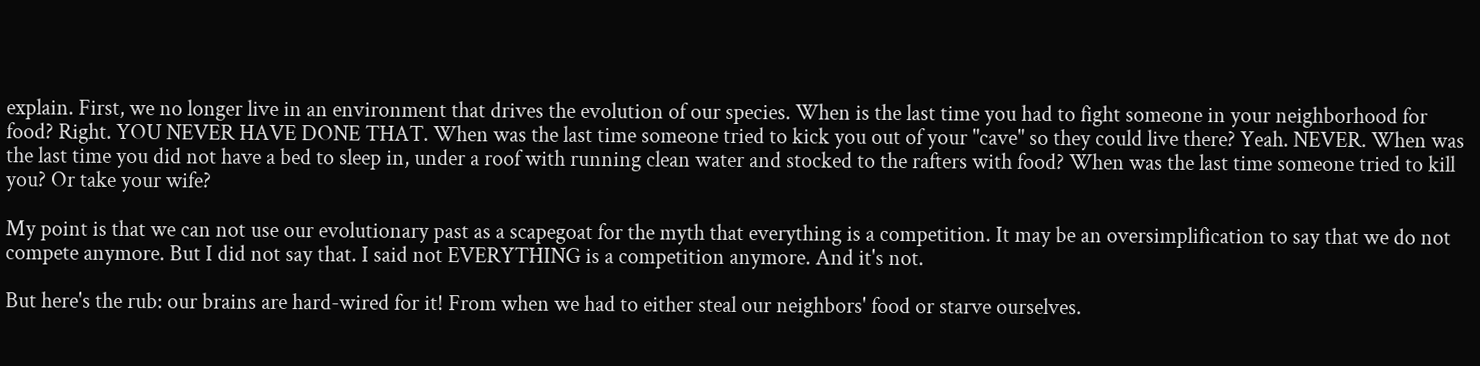explain. First, we no longer live in an environment that drives the evolution of our species. When is the last time you had to fight someone in your neighborhood for food? Right. YOU NEVER HAVE DONE THAT. When was the last time someone tried to kick you out of your "cave" so they could live there? Yeah. NEVER. When was the last time you did not have a bed to sleep in, under a roof with running clean water and stocked to the rafters with food? When was the last time someone tried to kill you? Or take your wife?

My point is that we can not use our evolutionary past as a scapegoat for the myth that everything is a competition. It may be an oversimplification to say that we do not compete anymore. But I did not say that. I said not EVERYTHING is a competition anymore. And it's not.

But here's the rub: our brains are hard-wired for it! From when we had to either steal our neighbors' food or starve ourselves.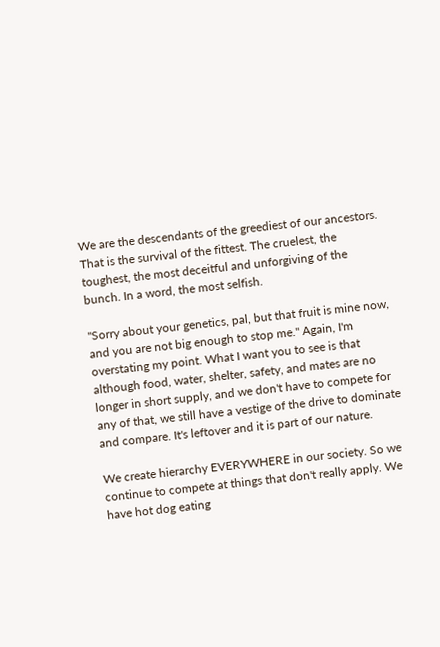We are the descendants of the greediest of our ancestors. That is the survival of the fittest. The cruelest, the toughest, the most deceitful and unforgiving of the bunch. In a word, the most selfish.

"Sorry about your genetics, pal, but that fruit is mine now, and you are not big enough to stop me." Again, I'm overstating my point. What I want you to see is that although food, water, shelter, safety, and mates are no longer in short supply, and we don't have to compete for any of that, we still have a vestige of the drive to dominate and compare. It's leftover and it is part of our nature.

We create hierarchy EVERYWHERE in our society. So we continue to compete at things that don't really apply. We have hot dog eating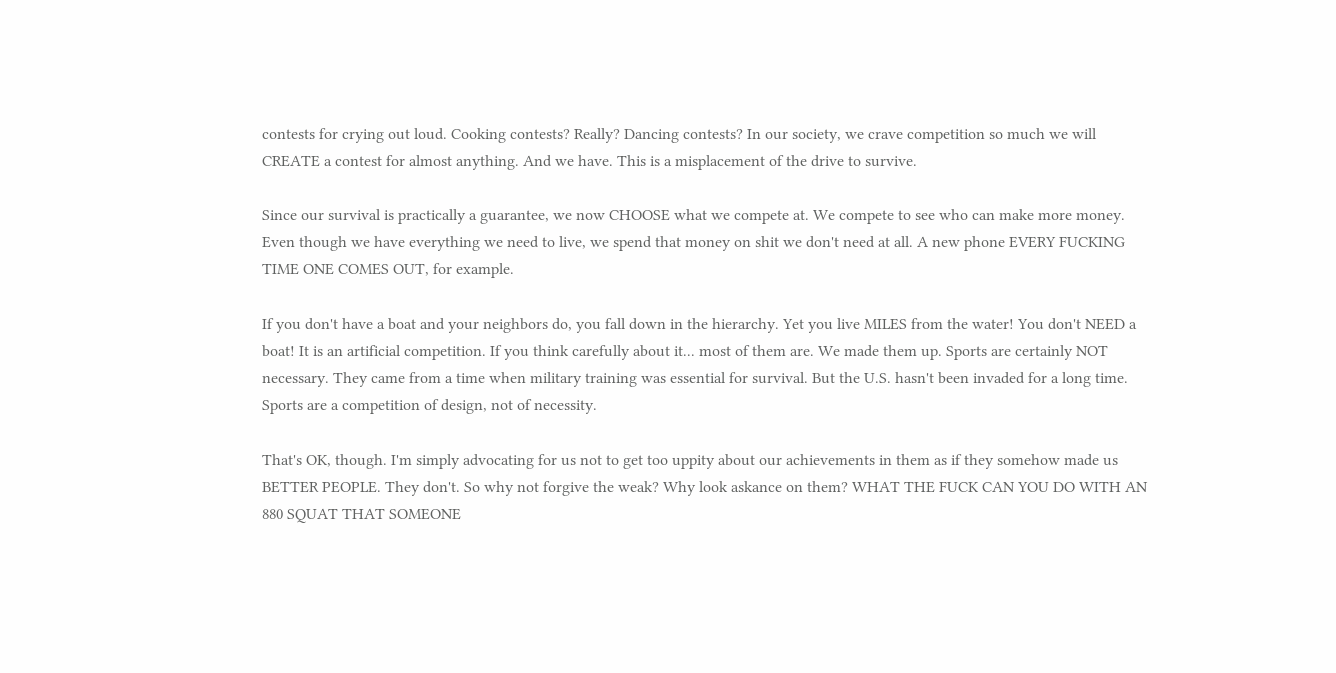contests for crying out loud. Cooking contests? Really? Dancing contests? In our society, we crave competition so much we will CREATE a contest for almost anything. And we have. This is a misplacement of the drive to survive.

Since our survival is practically a guarantee, we now CHOOSE what we compete at. We compete to see who can make more money. Even though we have everything we need to live, we spend that money on shit we don't need at all. A new phone EVERY FUCKING TIME ONE COMES OUT, for example.

If you don't have a boat and your neighbors do, you fall down in the hierarchy. Yet you live MILES from the water! You don't NEED a boat! It is an artificial competition. If you think carefully about it... most of them are. We made them up. Sports are certainly NOT necessary. They came from a time when military training was essential for survival. But the U.S. hasn't been invaded for a long time. Sports are a competition of design, not of necessity.

That's OK, though. I'm simply advocating for us not to get too uppity about our achievements in them as if they somehow made us BETTER PEOPLE. They don't. So why not forgive the weak? Why look askance on them? WHAT THE FUCK CAN YOU DO WITH AN 880 SQUAT THAT SOMEONE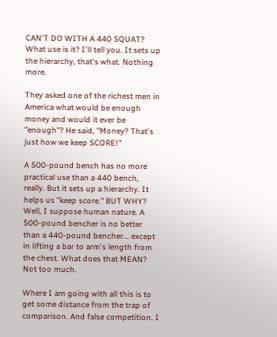CAN'T DO WITH A 440 SQUAT? What use is it? I'll tell you. It sets up the hierarchy, that's what. Nothing more.

They asked one of the richest men in America what would be enough money and would it ever be "enough"? He said, "Money? That's just how we keep SCORE!"

A 500-pound bench has no more practical use than a 440 bench, really. But it sets up a hierarchy. It helps us "keep score." BUT WHY? Well, I suppose human nature. A 500-pound bencher is no better than a 440-pound bencher... except in lifting a bar to arm's length from the chest. What does that MEAN? Not too much.

Where I am going with all this is to get some distance from the trap of comparison. And false competition. I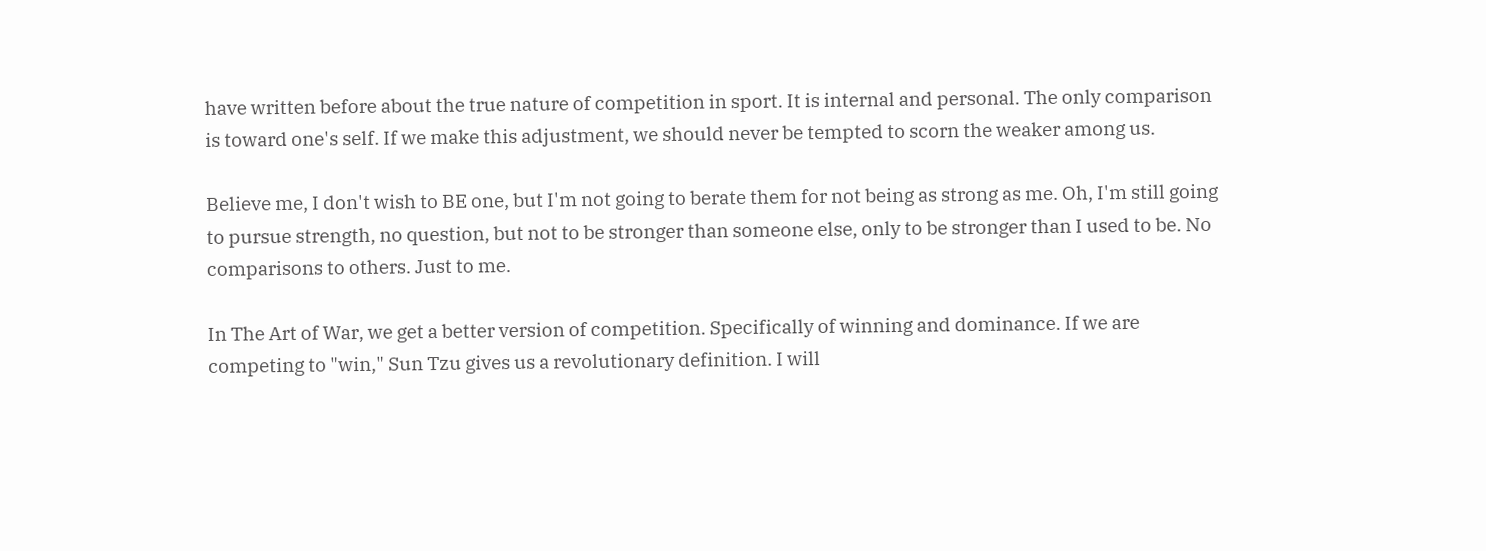have written before about the true nature of competition in sport. It is internal and personal. The only comparison is toward one's self. If we make this adjustment, we should never be tempted to scorn the weaker among us.

Believe me, I don't wish to BE one, but I'm not going to berate them for not being as strong as me. Oh, I'm still going to pursue strength, no question, but not to be stronger than someone else, only to be stronger than I used to be. No comparisons to others. Just to me.

In The Art of War, we get a better version of competition. Specifically of winning and dominance. If we are competing to "win," Sun Tzu gives us a revolutionary definition. I will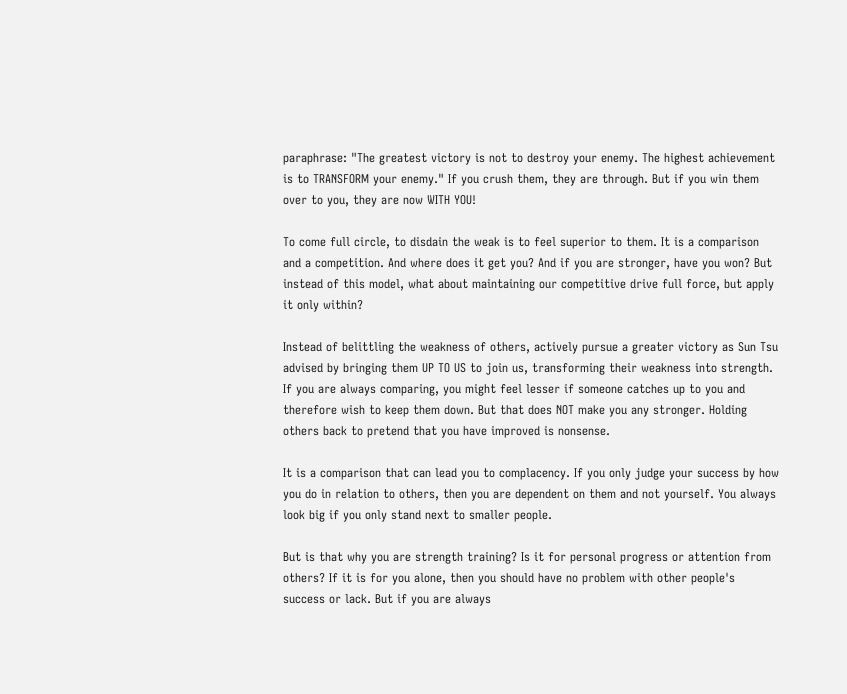paraphrase: "The greatest victory is not to destroy your enemy. The highest achievement is to TRANSFORM your enemy." If you crush them, they are through. But if you win them over to you, they are now WITH YOU!

To come full circle, to disdain the weak is to feel superior to them. It is a comparison and a competition. And where does it get you? And if you are stronger, have you won? But instead of this model, what about maintaining our competitive drive full force, but apply it only within?

Instead of belittling the weakness of others, actively pursue a greater victory as Sun Tsu advised by bringing them UP TO US to join us, transforming their weakness into strength. If you are always comparing, you might feel lesser if someone catches up to you and therefore wish to keep them down. But that does NOT make you any stronger. Holding others back to pretend that you have improved is nonsense.

It is a comparison that can lead you to complacency. If you only judge your success by how you do in relation to others, then you are dependent on them and not yourself. You always look big if you only stand next to smaller people.

But is that why you are strength training? Is it for personal progress or attention from others? If it is for you alone, then you should have no problem with other people's success or lack. But if you are always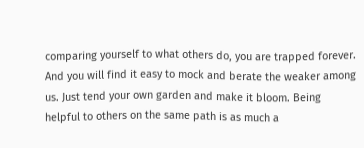comparing yourself to what others do, you are trapped forever. And you will find it easy to mock and berate the weaker among us. Just tend your own garden and make it bloom. Being helpful to others on the same path is as much a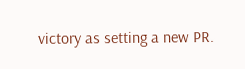victory as setting a new PR.